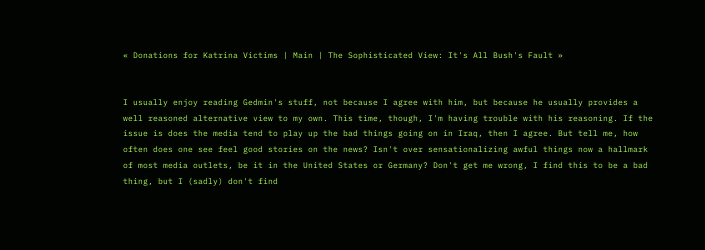« Donations for Katrina Victims | Main | The Sophisticated View: It's All Bush's Fault »


I usually enjoy reading Gedmin's stuff, not because I agree with him, but because he usually provides a well reasoned alternative view to my own. This time, though, I'm having trouble with his reasoning. If the issue is does the media tend to play up the bad things going on in Iraq, then I agree. But tell me, how often does one see feel good stories on the news? Isn't over sensationalizing awful things now a hallmark of most media outlets, be it in the United States or Germany? Don't get me wrong, I find this to be a bad thing, but I (sadly) don't find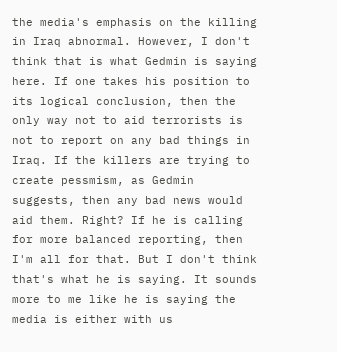the media's emphasis on the killing in Iraq abnormal. However, I don't think that is what Gedmin is saying here. If one takes his position to its logical conclusion, then the only way not to aid terrorists is not to report on any bad things in Iraq. If the killers are trying to create pessmism, as Gedmin suggests, then any bad news would aid them. Right? If he is calling for more balanced reporting, then I'm all for that. But I don't think that's what he is saying. It sounds more to me like he is saying the media is either with us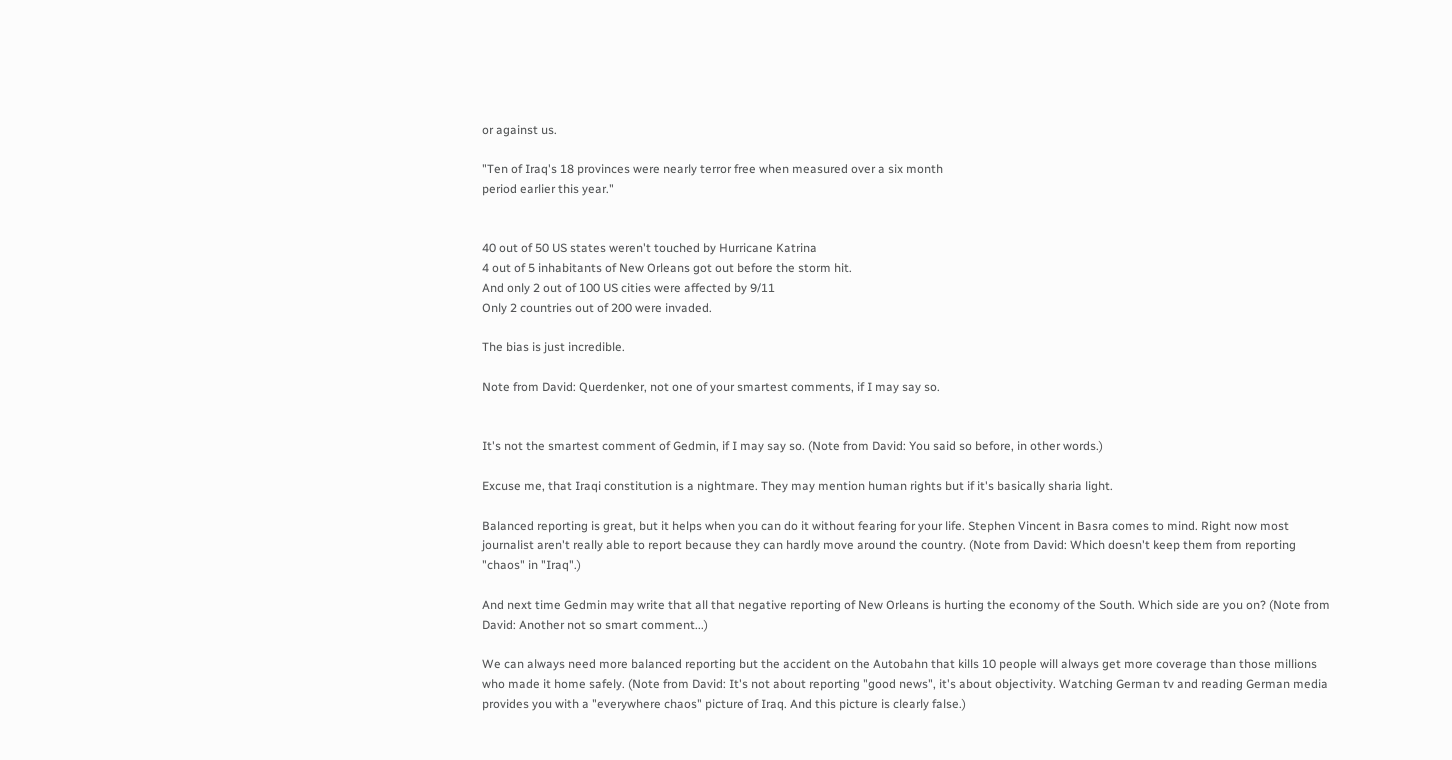or against us.

"Ten of Iraq's 18 provinces were nearly terror free when measured over a six month
period earlier this year."


40 out of 50 US states weren't touched by Hurricane Katrina
4 out of 5 inhabitants of New Orleans got out before the storm hit.
And only 2 out of 100 US cities were affected by 9/11
Only 2 countries out of 200 were invaded.

The bias is just incredible.

Note from David: Querdenker, not one of your smartest comments, if I may say so.


It's not the smartest comment of Gedmin, if I may say so. (Note from David: You said so before, in other words.)

Excuse me, that Iraqi constitution is a nightmare. They may mention human rights but if it's basically sharia light.

Balanced reporting is great, but it helps when you can do it without fearing for your life. Stephen Vincent in Basra comes to mind. Right now most journalist aren't really able to report because they can hardly move around the country. (Note from David: Which doesn't keep them from reporting "chaos" in "Iraq".)

And next time Gedmin may write that all that negative reporting of New Orleans is hurting the economy of the South. Which side are you on? (Note from David: Another not so smart comment...)

We can always need more balanced reporting but the accident on the Autobahn that kills 10 people will always get more coverage than those millions who made it home safely. (Note from David: It's not about reporting "good news", it's about objectivity. Watching German tv and reading German media provides you with a "everywhere chaos" picture of Iraq. And this picture is clearly false.)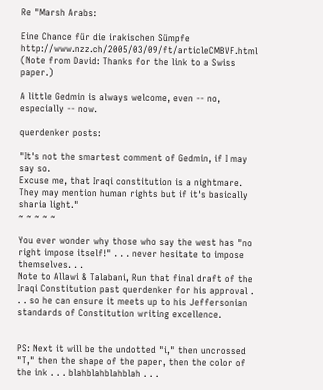Re "Marsh Arabs:

Eine Chance für die irakischen Sümpfe
http://www.nzz.ch/2005/03/09/ft/articleCMBVF.html (Note from David: Thanks for the link to a Swiss paper.)

A little Gedmin is always welcome, even -- no, especially -- now.

querdenker posts:

"It's not the smartest comment of Gedmin, if I may say so.
Excuse me, that Iraqi constitution is a nightmare. They may mention human rights but if it's basically sharia light."
~ ~ ~ ~ ~

You ever wonder why those who say the west has "no right impose itself!" . . . never hesitate to impose themselves. . .
Note to Allawi & Talabani, Run that final draft of the Iraqi Constitution past querdenker for his approval . . . so he can ensure it meets up to his Jeffersonian standards of Constitution writing excellence.


PS: Next it will be the undotted "i," then uncrossed "T," then the shape of the paper, then the color of the ink . . . blahblahblahblah . . .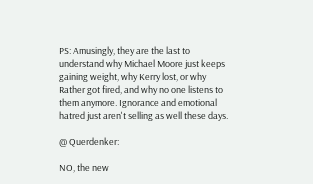PS: Amusingly, they are the last to understand why Michael Moore just keeps gaining weight, why Kerry lost, or why Rather got fired, and why no one listens to them anymore. Ignorance and emotional hatred just aren't selling as well these days.

@ Querdenker:

NO, the new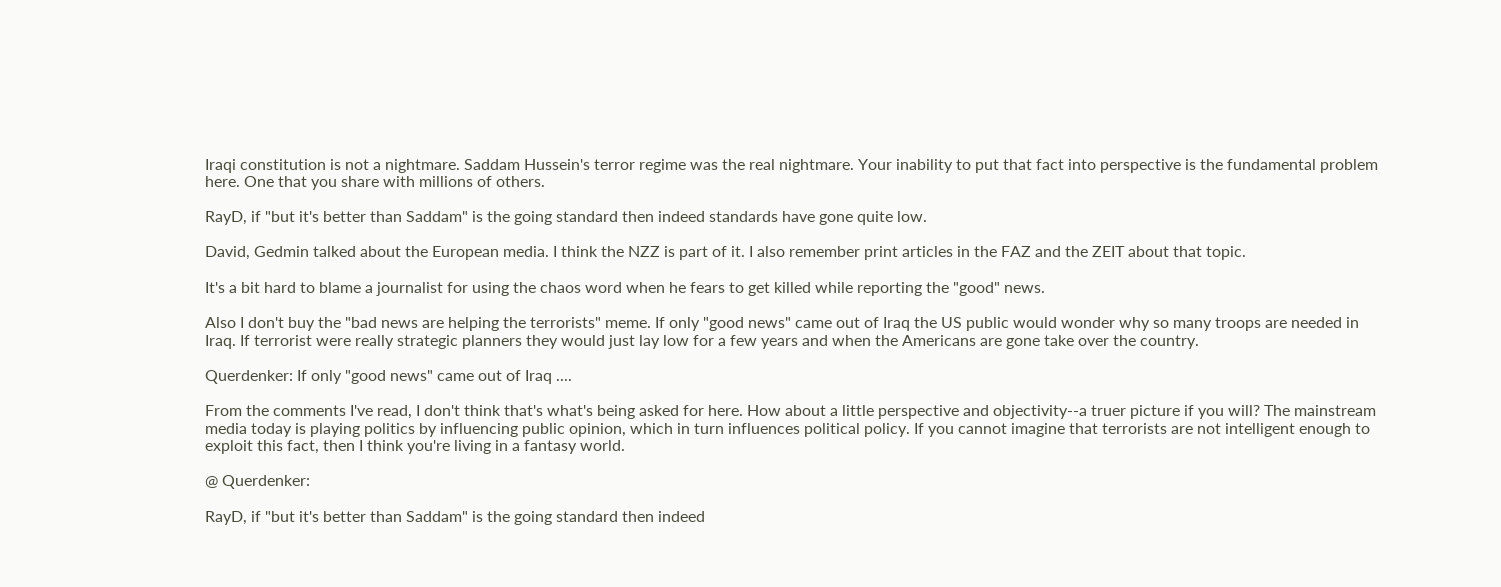Iraqi constitution is not a nightmare. Saddam Hussein's terror regime was the real nightmare. Your inability to put that fact into perspective is the fundamental problem here. One that you share with millions of others.

RayD, if "but it's better than Saddam" is the going standard then indeed standards have gone quite low.

David, Gedmin talked about the European media. I think the NZZ is part of it. I also remember print articles in the FAZ and the ZEIT about that topic.

It's a bit hard to blame a journalist for using the chaos word when he fears to get killed while reporting the "good" news.

Also I don't buy the "bad news are helping the terrorists" meme. If only "good news" came out of Iraq the US public would wonder why so many troops are needed in Iraq. If terrorist were really strategic planners they would just lay low for a few years and when the Americans are gone take over the country.

Querdenker: If only "good news" came out of Iraq ....

From the comments I've read, I don't think that's what's being asked for here. How about a little perspective and objectivity--a truer picture if you will? The mainstream media today is playing politics by influencing public opinion, which in turn influences political policy. If you cannot imagine that terrorists are not intelligent enough to exploit this fact, then I think you're living in a fantasy world.

@ Querdenker:

RayD, if "but it's better than Saddam" is the going standard then indeed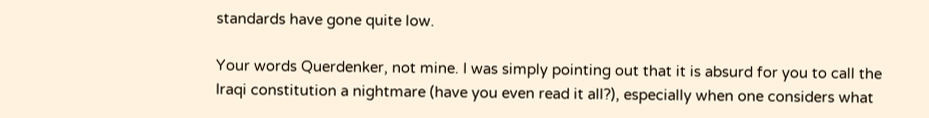standards have gone quite low.

Your words Querdenker, not mine. I was simply pointing out that it is absurd for you to call the Iraqi constitution a nightmare (have you even read it all?), especially when one considers what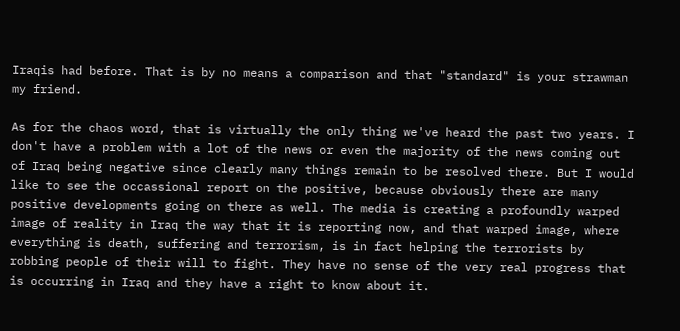Iraqis had before. That is by no means a comparison and that "standard" is your strawman my friend.

As for the chaos word, that is virtually the only thing we've heard the past two years. I don't have a problem with a lot of the news or even the majority of the news coming out of Iraq being negative since clearly many things remain to be resolved there. But I would like to see the occassional report on the positive, because obviously there are many positive developments going on there as well. The media is creating a profoundly warped image of reality in Iraq the way that it is reporting now, and that warped image, where everything is death, suffering and terrorism, is in fact helping the terrorists by robbing people of their will to fight. They have no sense of the very real progress that is occurring in Iraq and they have a right to know about it.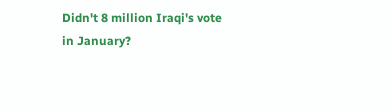Didn't 8 million Iraqi's vote in January?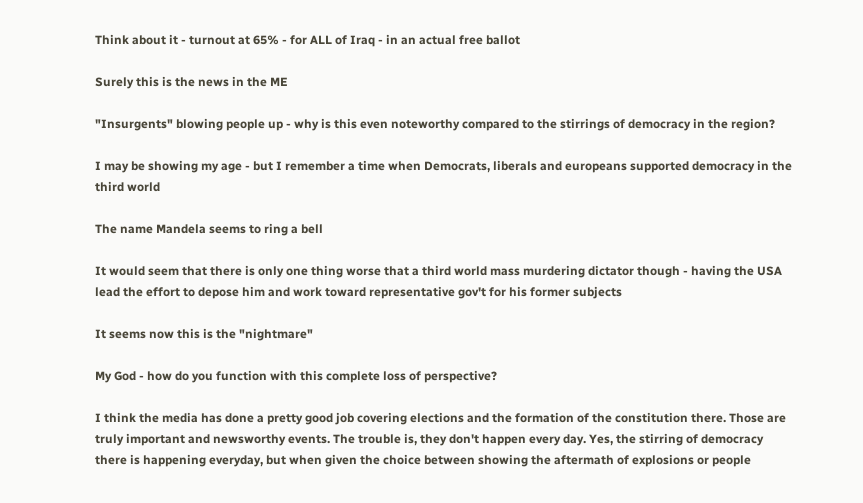Think about it - turnout at 65% - for ALL of Iraq - in an actual free ballot

Surely this is the news in the ME

"Insurgents" blowing people up - why is this even noteworthy compared to the stirrings of democracy in the region?

I may be showing my age - but I remember a time when Democrats, liberals and europeans supported democracy in the third world

The name Mandela seems to ring a bell

It would seem that there is only one thing worse that a third world mass murdering dictator though - having the USA lead the effort to depose him and work toward representative gov't for his former subjects

It seems now this is the "nightmare"

My God - how do you function with this complete loss of perspective?

I think the media has done a pretty good job covering elections and the formation of the constitution there. Those are truly important and newsworthy events. The trouble is, they don't happen every day. Yes, the stirring of democracy there is happening everyday, but when given the choice between showing the aftermath of explosions or people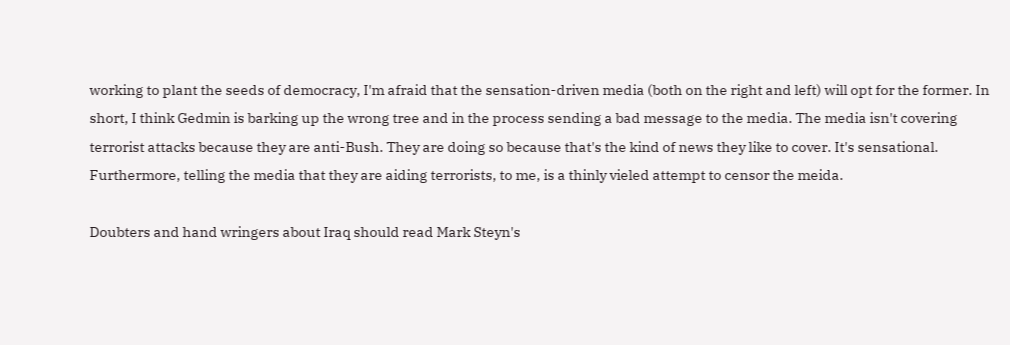working to plant the seeds of democracy, I'm afraid that the sensation-driven media (both on the right and left) will opt for the former. In short, I think Gedmin is barking up the wrong tree and in the process sending a bad message to the media. The media isn't covering terrorist attacks because they are anti-Bush. They are doing so because that's the kind of news they like to cover. It's sensational. Furthermore, telling the media that they are aiding terrorists, to me, is a thinly vieled attempt to censor the meida.

Doubters and hand wringers about Iraq should read Mark Steyn's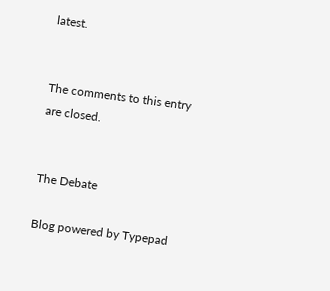latest.


The comments to this entry are closed.


The Debate

Blog powered by Typepad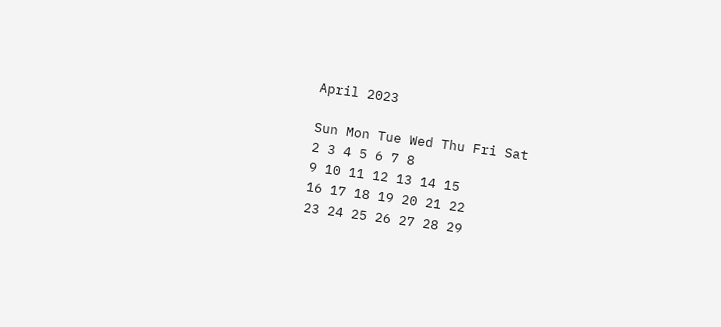April 2023

Sun Mon Tue Wed Thu Fri Sat
2 3 4 5 6 7 8
9 10 11 12 13 14 15
16 17 18 19 20 21 22
23 24 25 26 27 28 29